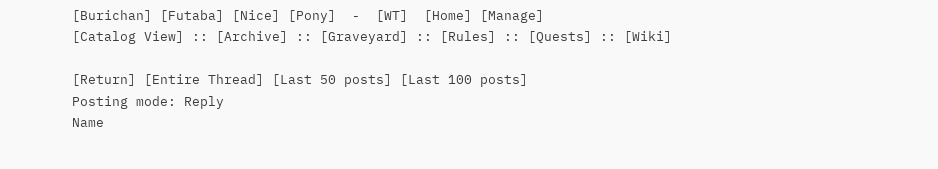[Burichan] [Futaba] [Nice] [Pony]  -  [WT]  [Home] [Manage]
[Catalog View] :: [Archive] :: [Graveyard] :: [Rules] :: [Quests] :: [Wiki]

[Return] [Entire Thread] [Last 50 posts] [Last 100 posts]
Posting mode: Reply
Name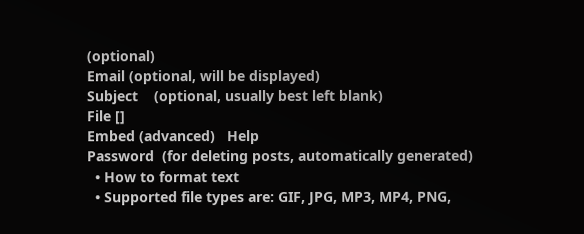(optional)
Email (optional, will be displayed)
Subject    (optional, usually best left blank)
File []
Embed (advanced)   Help
Password  (for deleting posts, automatically generated)
  • How to format text
  • Supported file types are: GIF, JPG, MP3, MP4, PNG,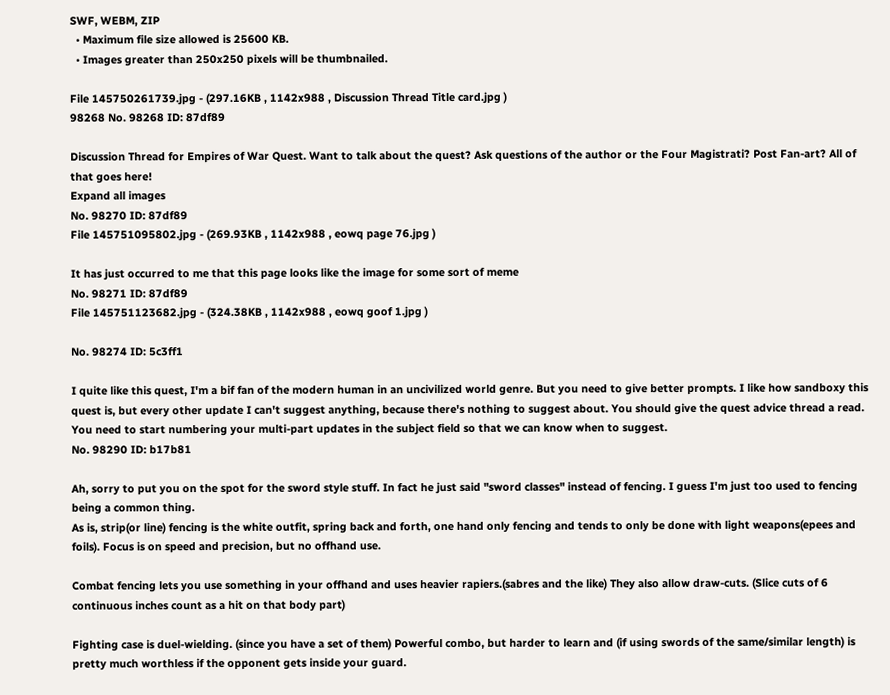SWF, WEBM, ZIP
  • Maximum file size allowed is 25600 KB.
  • Images greater than 250x250 pixels will be thumbnailed.

File 145750261739.jpg - (297.16KB , 1142x988 , Discussion Thread Title card.jpg )
98268 No. 98268 ID: 87df89

Discussion Thread for Empires of War Quest. Want to talk about the quest? Ask questions of the author or the Four Magistrati? Post Fan-art? All of that goes here!
Expand all images
No. 98270 ID: 87df89
File 145751095802.jpg - (269.93KB , 1142x988 , eowq page 76.jpg )

It has just occurred to me that this page looks like the image for some sort of meme
No. 98271 ID: 87df89
File 145751123682.jpg - (324.38KB , 1142x988 , eowq goof 1.jpg )

No. 98274 ID: 5c3ff1

I quite like this quest, I'm a bif fan of the modern human in an uncivilized world genre. But you need to give better prompts. I like how sandboxy this quest is, but every other update I can't suggest anything, because there's nothing to suggest about. You should give the quest advice thread a read. You need to start numbering your multi-part updates in the subject field so that we can know when to suggest.
No. 98290 ID: b17b81

Ah, sorry to put you on the spot for the sword style stuff. In fact he just said "sword classes" instead of fencing. I guess I'm just too used to fencing being a common thing.
As is, strip(or line) fencing is the white outfit, spring back and forth, one hand only fencing and tends to only be done with light weapons(epees and foils). Focus is on speed and precision, but no offhand use.

Combat fencing lets you use something in your offhand and uses heavier rapiers.(sabres and the like) They also allow draw-cuts. (Slice cuts of 6 continuous inches count as a hit on that body part)

Fighting case is duel-wielding. (since you have a set of them) Powerful combo, but harder to learn and (if using swords of the same/similar length) is pretty much worthless if the opponent gets inside your guard.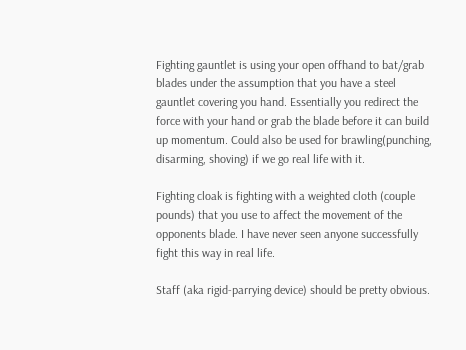Fighting gauntlet is using your open offhand to bat/grab blades under the assumption that you have a steel gauntlet covering you hand. Essentially you redirect the force with your hand or grab the blade before it can build up momentum. Could also be used for brawling(punching, disarming, shoving) if we go real life with it.

Fighting cloak is fighting with a weighted cloth (couple pounds) that you use to affect the movement of the opponents blade. I have never seen anyone successfully fight this way in real life.

Staff (aka rigid-parrying device) should be pretty obvious.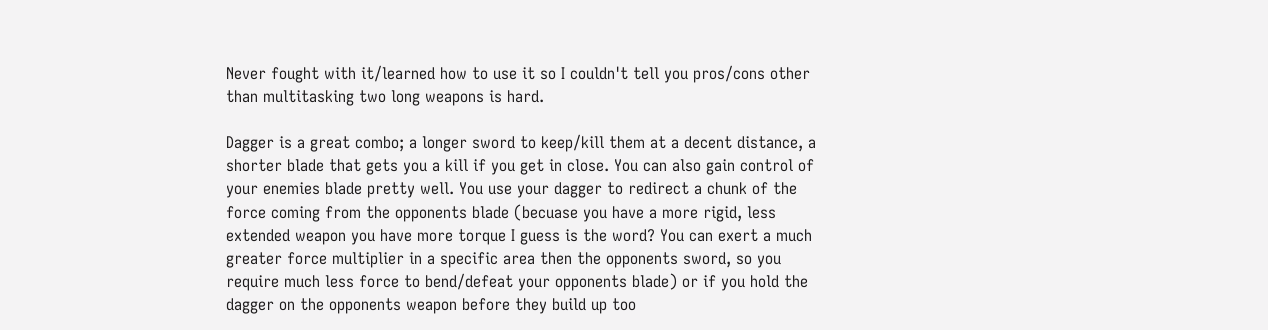Never fought with it/learned how to use it so I couldn't tell you pros/cons other than multitasking two long weapons is hard.

Dagger is a great combo; a longer sword to keep/kill them at a decent distance, a shorter blade that gets you a kill if you get in close. You can also gain control of your enemies blade pretty well. You use your dagger to redirect a chunk of the force coming from the opponents blade (becuase you have a more rigid, less extended weapon you have more torque I guess is the word? You can exert a much greater force multiplier in a specific area then the opponents sword, so you require much less force to bend/defeat your opponents blade) or if you hold the dagger on the opponents weapon before they build up too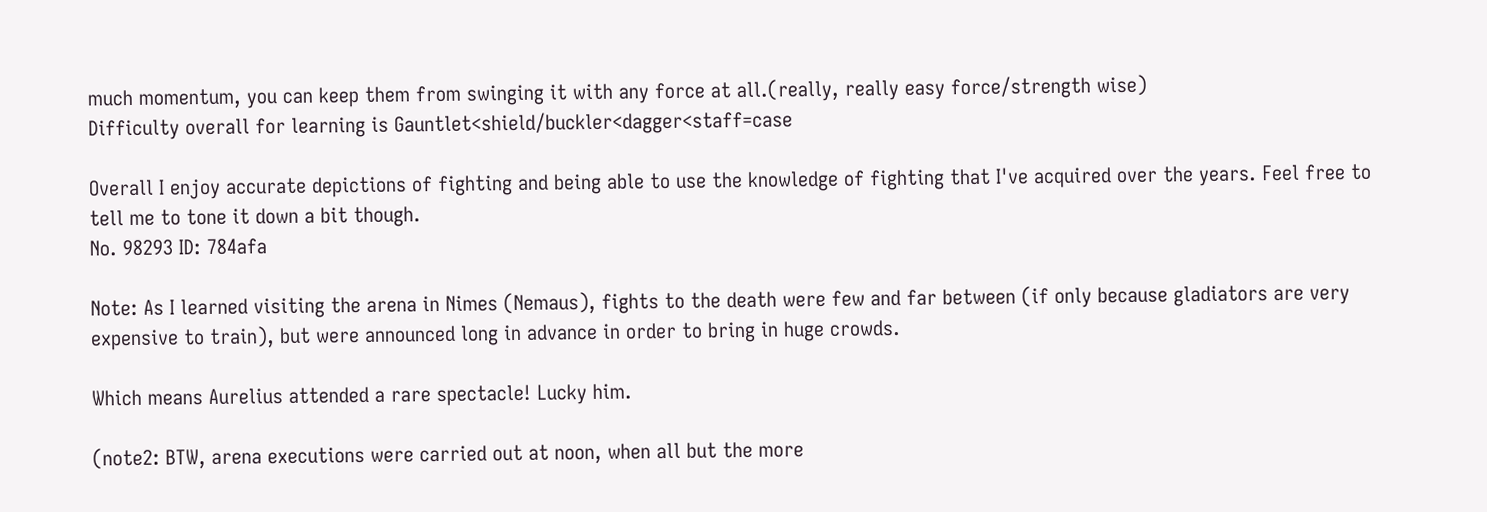much momentum, you can keep them from swinging it with any force at all.(really, really easy force/strength wise)
Difficulty overall for learning is Gauntlet<shield/buckler<dagger<staff=case

Overall I enjoy accurate depictions of fighting and being able to use the knowledge of fighting that I've acquired over the years. Feel free to tell me to tone it down a bit though.
No. 98293 ID: 784afa

Note: As I learned visiting the arena in Nimes (Nemaus), fights to the death were few and far between (if only because gladiators are very expensive to train), but were announced long in advance in order to bring in huge crowds.

Which means Aurelius attended a rare spectacle! Lucky him.

(note2: BTW, arena executions were carried out at noon, when all but the more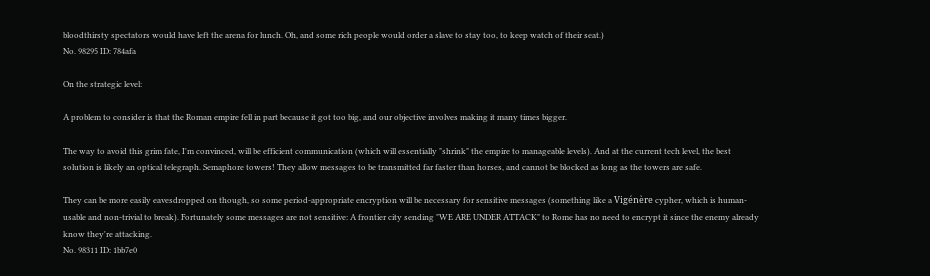bloodthirsty spectators would have left the arena for lunch. Oh, and some rich people would order a slave to stay too, to keep watch of their seat.)
No. 98295 ID: 784afa

On the strategic level:

A problem to consider is that the Roman empire fell in part because it got too big, and our objective involves making it many times bigger.

The way to avoid this grim fate, I'm convinced, will be efficient communication (which will essentially "shrink" the empire to manageable levels). And at the current tech level, the best solution is likely an optical telegraph. Semaphore towers! They allow messages to be transmitted far faster than horses, and cannot be blocked as long as the towers are safe.

They can be more easily eavesdropped on though, so some period-appropriate encryption will be necessary for sensitive messages (something like a Vigénère cypher, which is human-usable and non-trivial to break). Fortunately some messages are not sensitive: A frontier city sending "WE ARE UNDER ATTACK" to Rome has no need to encrypt it since the enemy already know they're attacking.
No. 98311 ID: 1bb7e0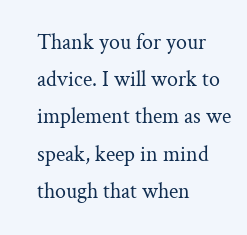Thank you for your advice. I will work to implement them as we speak, keep in mind though that when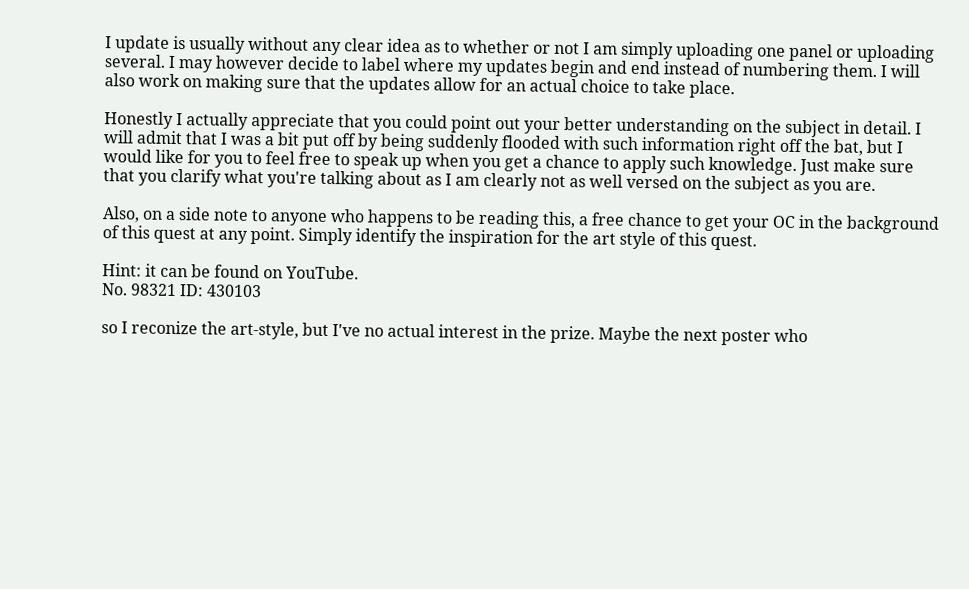I update is usually without any clear idea as to whether or not I am simply uploading one panel or uploading several. I may however decide to label where my updates begin and end instead of numbering them. I will also work on making sure that the updates allow for an actual choice to take place.

Honestly I actually appreciate that you could point out your better understanding on the subject in detail. I will admit that I was a bit put off by being suddenly flooded with such information right off the bat, but I would like for you to feel free to speak up when you get a chance to apply such knowledge. Just make sure that you clarify what you're talking about as I am clearly not as well versed on the subject as you are.

Also, on a side note to anyone who happens to be reading this, a free chance to get your OC in the background of this quest at any point. Simply identify the inspiration for the art style of this quest.

Hint: it can be found on YouTube.
No. 98321 ID: 430103

so I reconize the art-style, but I've no actual interest in the prize. Maybe the next poster who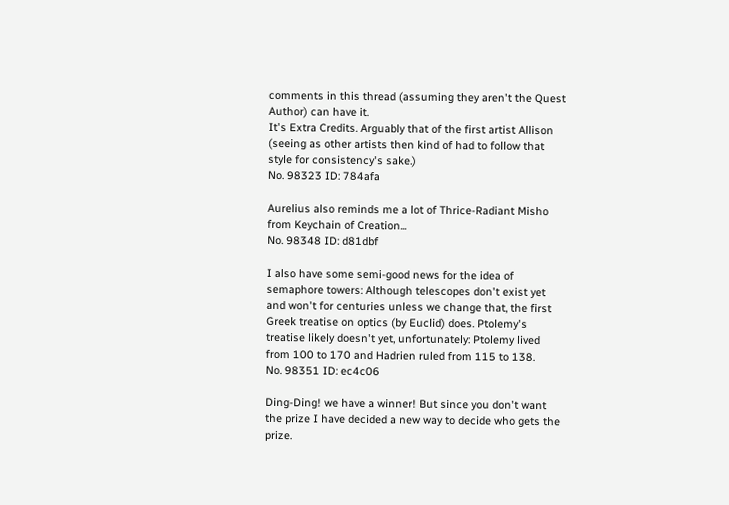comments in this thread (assuming they aren't the Quest Author) can have it.
It's Extra Credits. Arguably that of the first artist Allison (seeing as other artists then kind of had to follow that style for consistency's sake.)
No. 98323 ID: 784afa

Aurelius also reminds me a lot of Thrice-Radiant Misho from Keychain of Creation...
No. 98348 ID: d81dbf

I also have some semi-good news for the idea of semaphore towers: Although telescopes don't exist yet and won't for centuries unless we change that, the first Greek treatise on optics (by Euclid) does. Ptolemy's treatise likely doesn't yet, unfortunately: Ptolemy lived from 100 to 170 and Hadrien ruled from 115 to 138.
No. 98351 ID: ec4c06

Ding-Ding! we have a winner! But since you don't want the prize I have decided a new way to decide who gets the prize.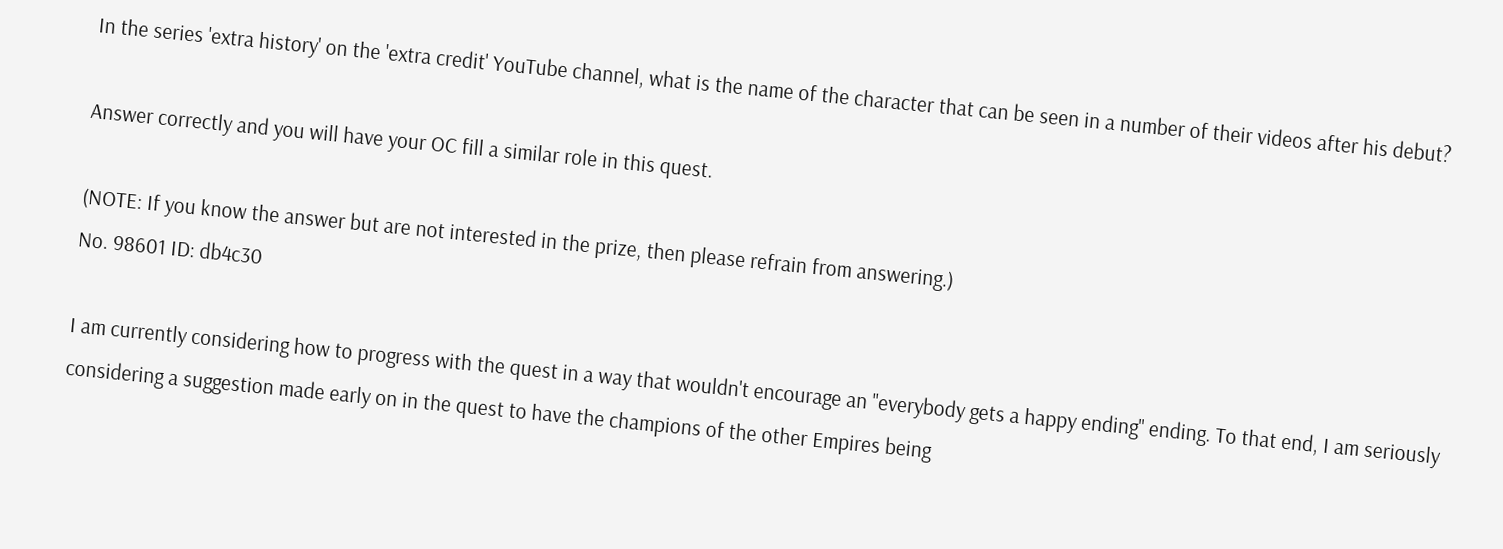In the series 'extra history' on the 'extra credit' YouTube channel, what is the name of the character that can be seen in a number of their videos after his debut?

Answer correctly and you will have your OC fill a similar role in this quest.

(NOTE: If you know the answer but are not interested in the prize, then please refrain from answering.)
No. 98601 ID: db4c30

I am currently considering how to progress with the quest in a way that wouldn't encourage an "everybody gets a happy ending" ending. To that end, I am seriously considering a suggestion made early on in the quest to have the champions of the other Empires being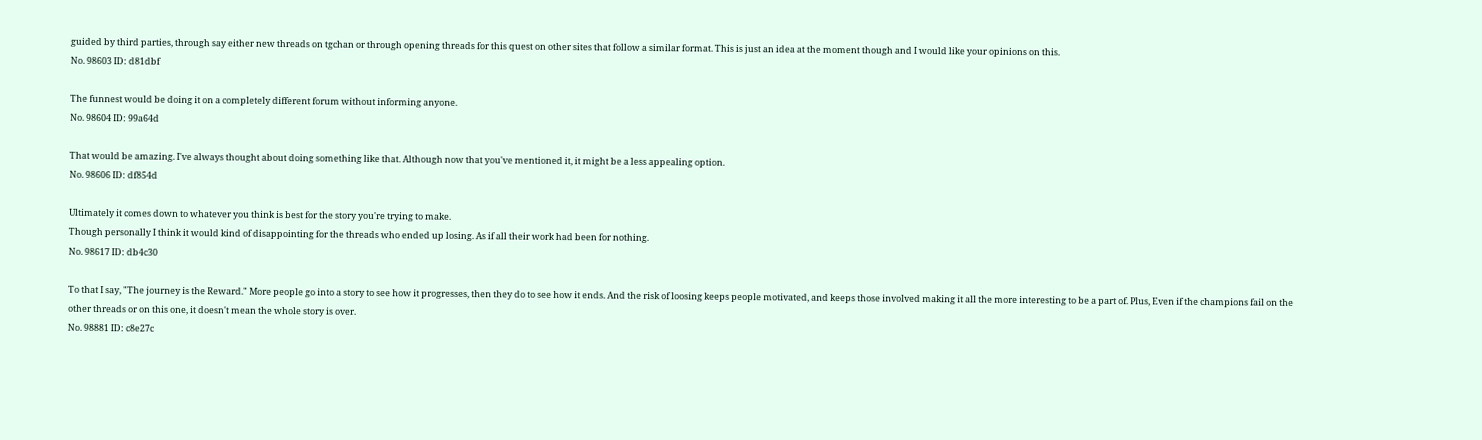guided by third parties, through say either new threads on tgchan or through opening threads for this quest on other sites that follow a similar format. This is just an idea at the moment though and I would like your opinions on this.
No. 98603 ID: d81dbf

The funnest would be doing it on a completely different forum without informing anyone.
No. 98604 ID: 99a64d

That would be amazing. I've always thought about doing something like that. Although now that you've mentioned it, it might be a less appealing option.
No. 98606 ID: df854d

Ultimately it comes down to whatever you think is best for the story you're trying to make.
Though personally I think it would kind of disappointing for the threads who ended up losing. As if all their work had been for nothing.
No. 98617 ID: db4c30

To that I say, "The journey is the Reward." More people go into a story to see how it progresses, then they do to see how it ends. And the risk of loosing keeps people motivated, and keeps those involved making it all the more interesting to be a part of. Plus, Even if the champions fail on the other threads or on this one, it doesn't mean the whole story is over.
No. 98881 ID: c8e27c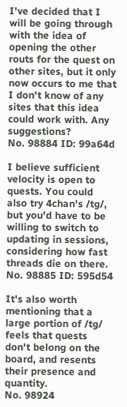I've decided that I will be going through with the idea of opening the other routs for the quest on other sites, but it only now occurs to me that I don't know of any sites that this idea could work with. Any suggestions?
No. 98884 ID: 99a64d

I believe sufficient velocity is open to quests. You could also try 4chan's /tg/, but you'd have to be willing to switch to updating in sessions, considering how fast threads die on there.
No. 98885 ID: 595d54

It's also worth mentioning that a large portion of /tg/ feels that quests don't belong on the board, and resents their presence and quantity.
No. 98924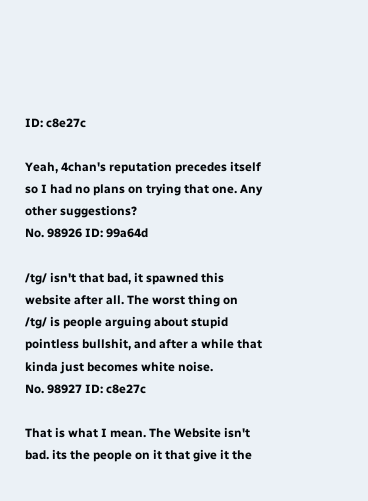ID: c8e27c

Yeah, 4chan's reputation precedes itself so I had no plans on trying that one. Any other suggestions?
No. 98926 ID: 99a64d

/tg/ isn't that bad, it spawned this website after all. The worst thing on /tg/ is people arguing about stupid pointless bullshit, and after a while that kinda just becomes white noise.
No. 98927 ID: c8e27c

That is what I mean. The Website isn't bad. its the people on it that give it the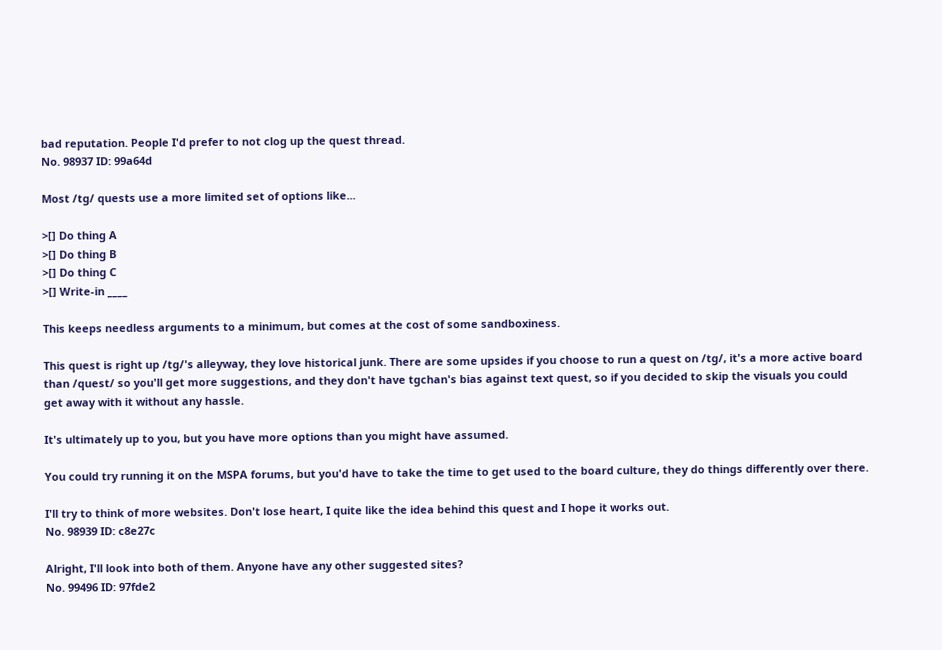bad reputation. People I'd prefer to not clog up the quest thread.
No. 98937 ID: 99a64d

Most /tg/ quests use a more limited set of options like...

>[] Do thing A
>[] Do thing B
>[] Do thing C
>[] Write-in ____

This keeps needless arguments to a minimum, but comes at the cost of some sandboxiness.

This quest is right up /tg/'s alleyway, they love historical junk. There are some upsides if you choose to run a quest on /tg/, it's a more active board than /quest/ so you'll get more suggestions, and they don't have tgchan's bias against text quest, so if you decided to skip the visuals you could get away with it without any hassle.

It's ultimately up to you, but you have more options than you might have assumed.

You could try running it on the MSPA forums, but you'd have to take the time to get used to the board culture, they do things differently over there.

I'll try to think of more websites. Don't lose heart, I quite like the idea behind this quest and I hope it works out.
No. 98939 ID: c8e27c

Alright, I'll look into both of them. Anyone have any other suggested sites?
No. 99496 ID: 97fde2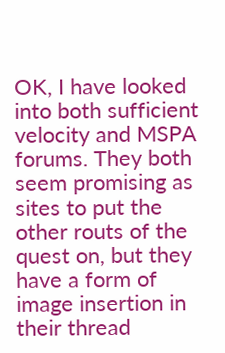OK, I have looked into both sufficient velocity and MSPA forums. They both seem promising as sites to put the other routs of the quest on, but they have a form of image insertion in their thread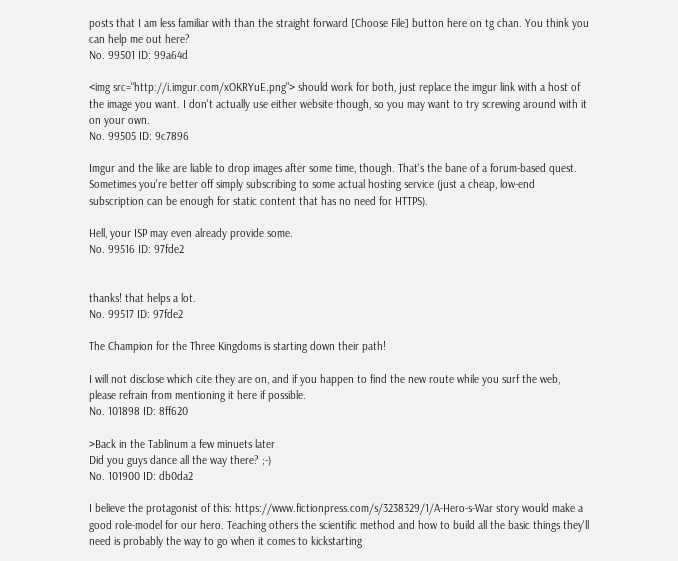posts that I am less familiar with than the straight forward [Choose File] button here on tg chan. You think you can help me out here?
No. 99501 ID: 99a64d

<img src="http://i.imgur.com/xOKRYuE.png"> should work for both, just replace the imgur link with a host of the image you want. I don't actually use either website though, so you may want to try screwing around with it on your own.
No. 99505 ID: 9c7896

Imgur and the like are liable to drop images after some time, though. That's the bane of a forum-based quest. Sometimes you're better off simply subscribing to some actual hosting service (just a cheap, low-end subscription can be enough for static content that has no need for HTTPS).

Hell, your ISP may even already provide some.
No. 99516 ID: 97fde2


thanks! that helps a lot.
No. 99517 ID: 97fde2

The Champion for the Three Kingdoms is starting down their path!

I will not disclose which cite they are on, and if you happen to find the new route while you surf the web, please refrain from mentioning it here if possible.
No. 101898 ID: 8ff620

>Back in the Tablinum a few minuets later
Did you guys dance all the way there? ;-)
No. 101900 ID: db0da2

I believe the protagonist of this: https://www.fictionpress.com/s/3238329/1/A-Hero-s-War story would make a good role-model for our hero. Teaching others the scientific method and how to build all the basic things they'll need is probably the way to go when it comes to kickstarting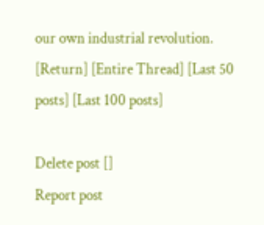our own industrial revolution.
[Return] [Entire Thread] [Last 50 posts] [Last 100 posts]

Delete post []
Report post